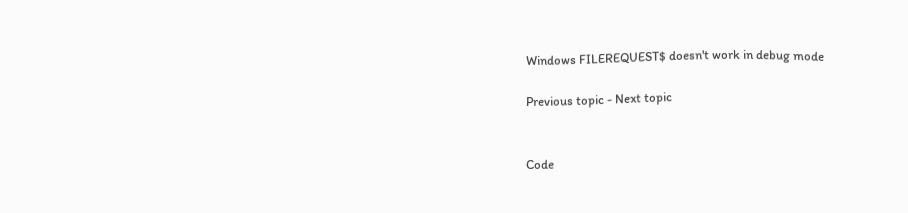Windows FILEREQUEST$ doesn't work in debug mode

Previous topic - Next topic


Code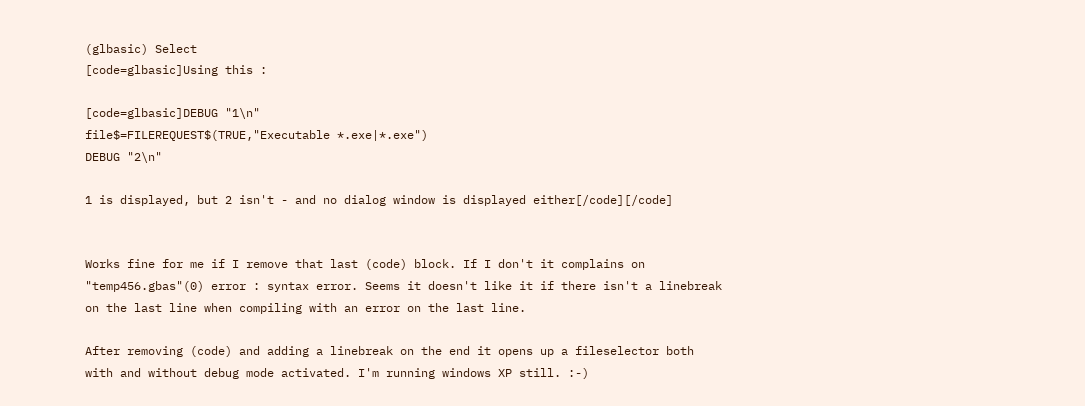(glbasic) Select
[code=glbasic]Using this :

[code=glbasic]DEBUG "1\n"
file$=FILEREQUEST$(TRUE,"Executable *.exe|*.exe")
DEBUG "2\n"

1 is displayed, but 2 isn't - and no dialog window is displayed either[/code][/code]


Works fine for me if I remove that last (code) block. If I don't it complains on "temp456.gbas"(0) error : syntax error. Seems it doesn't like it if there isn't a linebreak on the last line when compiling with an error on the last line.

After removing (code) and adding a linebreak on the end it opens up a fileselector both with and without debug mode activated. I'm running windows XP still. :-)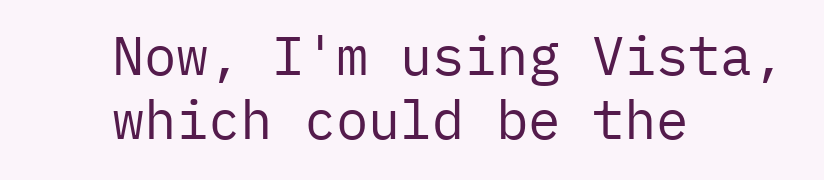Now, I'm using Vista, which could be the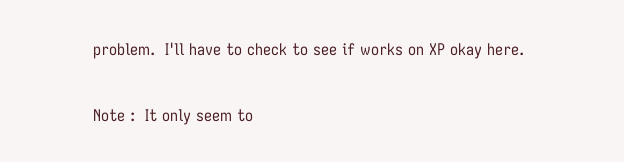problem.  I'll have to check to see if works on XP okay here.

Note :  It only seem to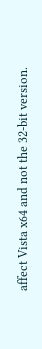affect Vista x64 and not the 32-bit version.